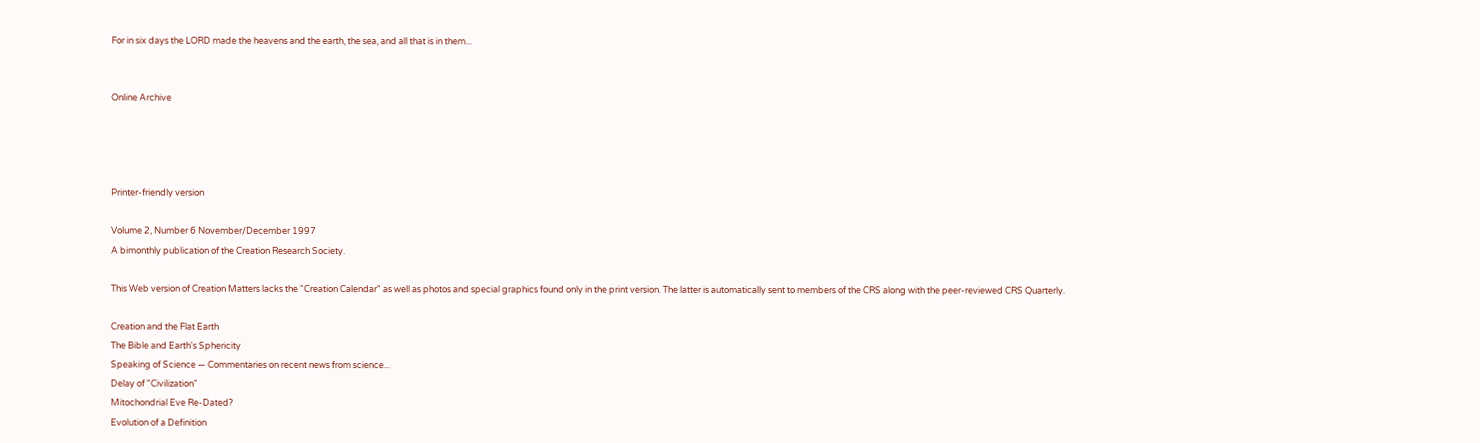For in six days the LORD made the heavens and the earth, the sea, and all that is in them...


Online Archive




Printer-friendly version

Volume 2, Number 6 November/December 1997
A bimonthly publication of the Creation Research Society.

This Web version of Creation Matters lacks the "Creation Calendar" as well as photos and special graphics found only in the print version. The latter is automatically sent to members of the CRS along with the peer-reviewed CRS Quarterly.

Creation and the Flat Earth
The Bible and Earth's Sphericity
Speaking of Science — Commentaries on recent news from science...
Delay of "Civilization"
Mitochondrial Eve Re-Dated?
Evolution of a Definition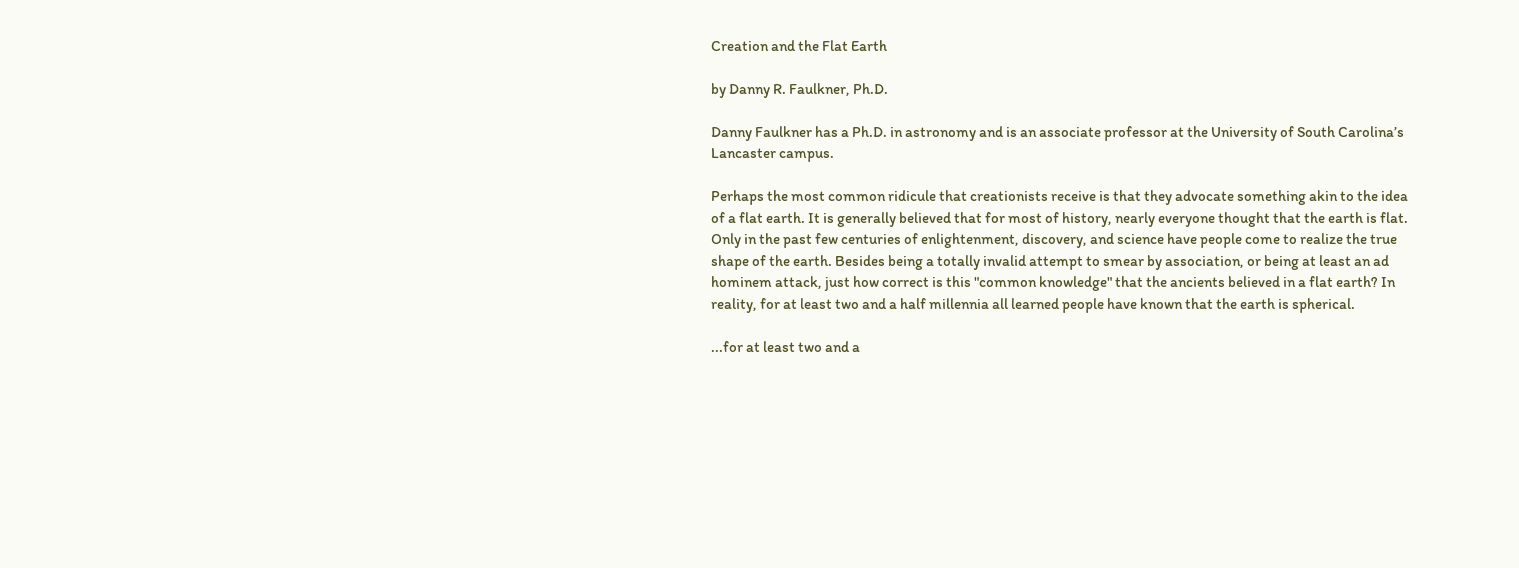Creation and the Flat Earth

by Danny R. Faulkner, Ph.D.

Danny Faulkner has a Ph.D. in astronomy and is an associate professor at the University of South Carolina’s Lancaster campus.

Perhaps the most common ridicule that creationists receive is that they advocate something akin to the idea of a flat earth. It is generally believed that for most of history, nearly everyone thought that the earth is flat. Only in the past few centuries of enlightenment, discovery, and science have people come to realize the true shape of the earth. Besides being a totally invalid attempt to smear by association, or being at least an ad hominem attack, just how correct is this "common knowledge" that the ancients believed in a flat earth? In reality, for at least two and a half millennia all learned people have known that the earth is spherical.

...for at least two and a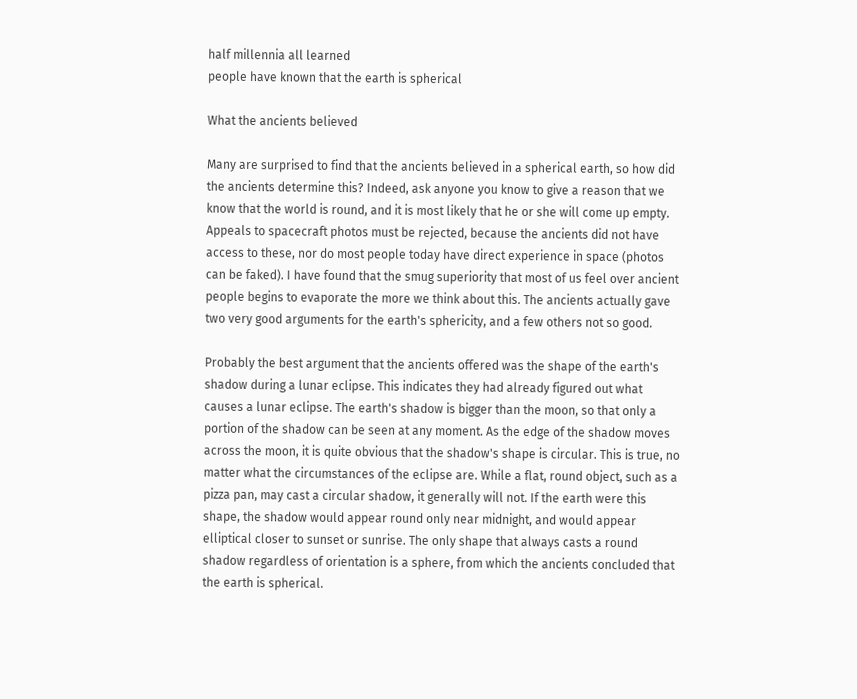half millennia all learned
people have known that the earth is spherical

What the ancients believed

Many are surprised to find that the ancients believed in a spherical earth, so how did the ancients determine this? Indeed, ask anyone you know to give a reason that we know that the world is round, and it is most likely that he or she will come up empty. Appeals to spacecraft photos must be rejected, because the ancients did not have access to these, nor do most people today have direct experience in space (photos can be faked). I have found that the smug superiority that most of us feel over ancient people begins to evaporate the more we think about this. The ancients actually gave two very good arguments for the earth's sphericity, and a few others not so good.

Probably the best argument that the ancients offered was the shape of the earth's shadow during a lunar eclipse. This indicates they had already figured out what causes a lunar eclipse. The earth's shadow is bigger than the moon, so that only a portion of the shadow can be seen at any moment. As the edge of the shadow moves across the moon, it is quite obvious that the shadow's shape is circular. This is true, no matter what the circumstances of the eclipse are. While a flat, round object, such as a pizza pan, may cast a circular shadow, it generally will not. If the earth were this shape, the shadow would appear round only near midnight, and would appear elliptical closer to sunset or sunrise. The only shape that always casts a round shadow regardless of orientation is a sphere, from which the ancients concluded that the earth is spherical.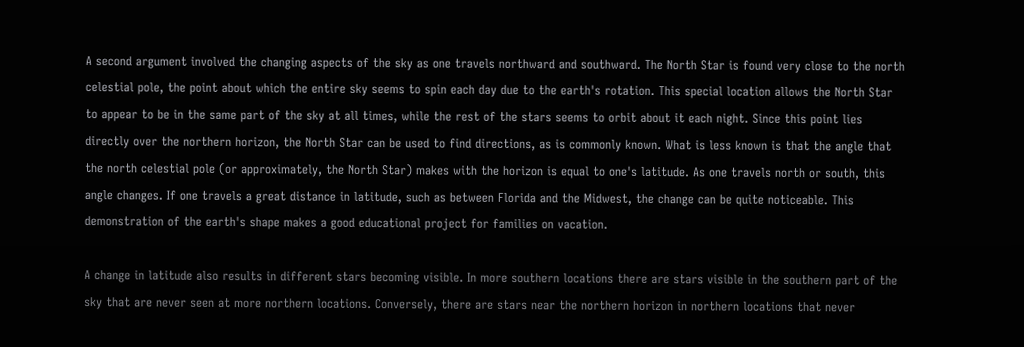A second argument involved the changing aspects of the sky as one travels northward and southward. The North Star is found very close to the north celestial pole, the point about which the entire sky seems to spin each day due to the earth's rotation. This special location allows the North Star to appear to be in the same part of the sky at all times, while the rest of the stars seems to orbit about it each night. Since this point lies directly over the northern horizon, the North Star can be used to find directions, as is commonly known. What is less known is that the angle that the north celestial pole (or approximately, the North Star) makes with the horizon is equal to one's latitude. As one travels north or south, this angle changes. If one travels a great distance in latitude, such as between Florida and the Midwest, the change can be quite noticeable. This demonstration of the earth's shape makes a good educational project for families on vacation.

A change in latitude also results in different stars becoming visible. In more southern locations there are stars visible in the southern part of the sky that are never seen at more northern locations. Conversely, there are stars near the northern horizon in northern locations that never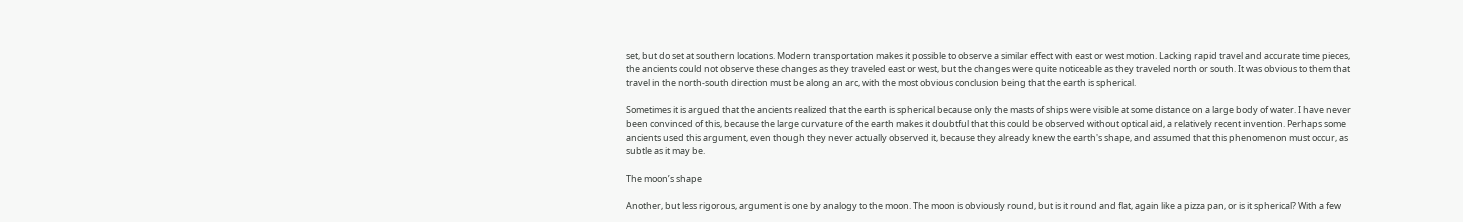set, but do set at southern locations. Modern transportation makes it possible to observe a similar effect with east or west motion. Lacking rapid travel and accurate time pieces, the ancients could not observe these changes as they traveled east or west, but the changes were quite noticeable as they traveled north or south. It was obvious to them that travel in the north-south direction must be along an arc, with the most obvious conclusion being that the earth is spherical.

Sometimes it is argued that the ancients realized that the earth is spherical because only the masts of ships were visible at some distance on a large body of water. I have never been convinced of this, because the large curvature of the earth makes it doubtful that this could be observed without optical aid, a relatively recent invention. Perhaps some ancients used this argument, even though they never actually observed it, because they already knew the earth's shape, and assumed that this phenomenon must occur, as subtle as it may be.

The moon’s shape

Another, but less rigorous, argument is one by analogy to the moon. The moon is obviously round, but is it round and flat, again like a pizza pan, or is it spherical? With a few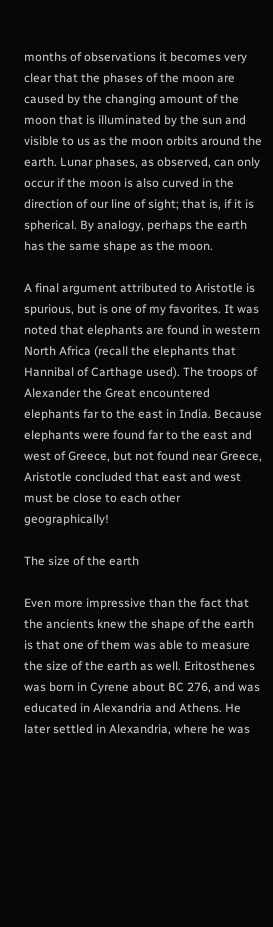months of observations it becomes very clear that the phases of the moon are caused by the changing amount of the moon that is illuminated by the sun and visible to us as the moon orbits around the earth. Lunar phases, as observed, can only occur if the moon is also curved in the direction of our line of sight; that is, if it is spherical. By analogy, perhaps the earth has the same shape as the moon.

A final argument attributed to Aristotle is spurious, but is one of my favorites. It was noted that elephants are found in western North Africa (recall the elephants that Hannibal of Carthage used). The troops of Alexander the Great encountered elephants far to the east in India. Because elephants were found far to the east and west of Greece, but not found near Greece, Aristotle concluded that east and west must be close to each other geographically!

The size of the earth

Even more impressive than the fact that the ancients knew the shape of the earth is that one of them was able to measure the size of the earth as well. Eritosthenes was born in Cyrene about BC 276, and was educated in Alexandria and Athens. He later settled in Alexandria, where he was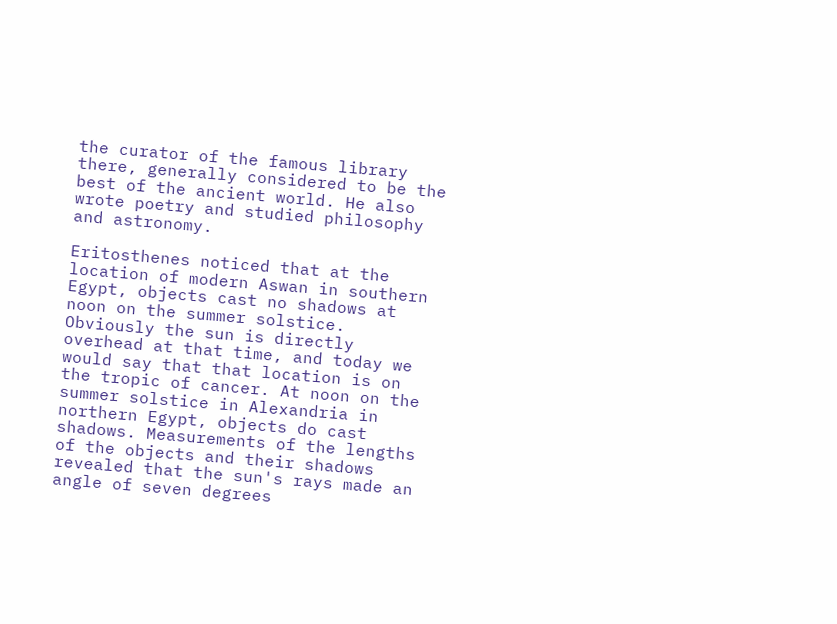the curator of the famous library there, generally considered to be the best of the ancient world. He also wrote poetry and studied philosophy and astronomy.

Eritosthenes noticed that at the location of modern Aswan in southern Egypt, objects cast no shadows at noon on the summer solstice. Obviously the sun is directly overhead at that time, and today we would say that that location is on the tropic of cancer. At noon on the summer solstice in Alexandria in northern Egypt, objects do cast shadows. Measurements of the lengths of the objects and their shadows revealed that the sun's rays made an angle of seven degrees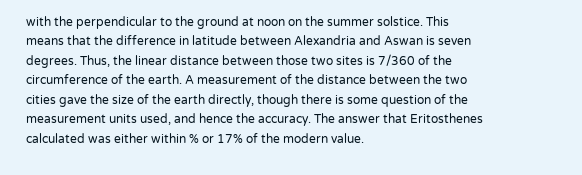with the perpendicular to the ground at noon on the summer solstice. This means that the difference in latitude between Alexandria and Aswan is seven degrees. Thus, the linear distance between those two sites is 7/360 of the circumference of the earth. A measurement of the distance between the two cities gave the size of the earth directly, though there is some question of the measurement units used, and hence the accuracy. The answer that Eritosthenes calculated was either within % or 17% of the modern value.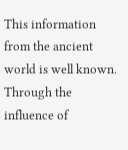This information from the ancient world is well known. Through the influence of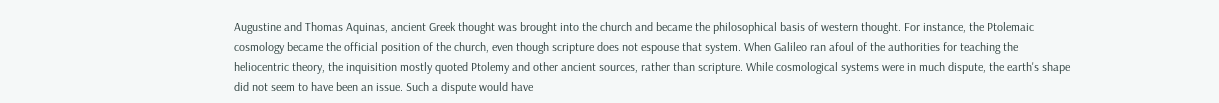Augustine and Thomas Aquinas, ancient Greek thought was brought into the church and became the philosophical basis of western thought. For instance, the Ptolemaic cosmology became the official position of the church, even though scripture does not espouse that system. When Galileo ran afoul of the authorities for teaching the heliocentric theory, the inquisition mostly quoted Ptolemy and other ancient sources, rather than scripture. While cosmological systems were in much dispute, the earth's shape did not seem to have been an issue. Such a dispute would have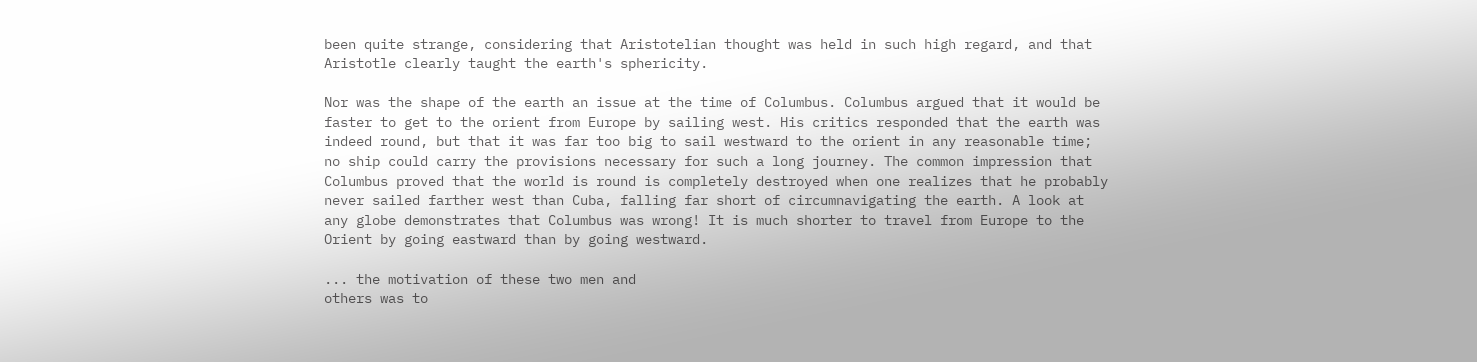been quite strange, considering that Aristotelian thought was held in such high regard, and that Aristotle clearly taught the earth's sphericity.

Nor was the shape of the earth an issue at the time of Columbus. Columbus argued that it would be faster to get to the orient from Europe by sailing west. His critics responded that the earth was indeed round, but that it was far too big to sail westward to the orient in any reasonable time; no ship could carry the provisions necessary for such a long journey. The common impression that Columbus proved that the world is round is completely destroyed when one realizes that he probably never sailed farther west than Cuba, falling far short of circumnavigating the earth. A look at any globe demonstrates that Columbus was wrong! It is much shorter to travel from Europe to the Orient by going eastward than by going westward.

... the motivation of these two men and
others was to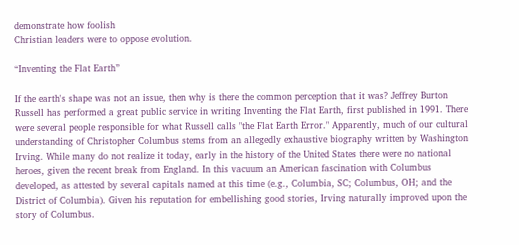demonstrate how foolish
Christian leaders were to oppose evolution.

“Inventing the Flat Earth”

If the earth's shape was not an issue, then why is there the common perception that it was? Jeffrey Burton Russell has performed a great public service in writing Inventing the Flat Earth, first published in 1991. There were several people responsible for what Russell calls "the Flat Earth Error." Apparently, much of our cultural understanding of Christopher Columbus stems from an allegedly exhaustive biography written by Washington Irving. While many do not realize it today, early in the history of the United States there were no national heroes, given the recent break from England. In this vacuum an American fascination with Columbus developed, as attested by several capitals named at this time (e.g., Columbia, SC; Columbus, OH; and the District of Columbia). Given his reputation for embellishing good stories, Irving naturally improved upon the story of Columbus.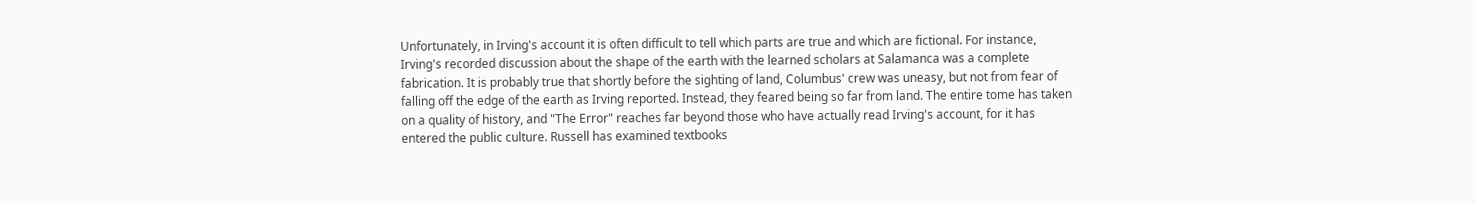Unfortunately, in Irving's account it is often difficult to tell which parts are true and which are fictional. For instance, Irving's recorded discussion about the shape of the earth with the learned scholars at Salamanca was a complete fabrication. It is probably true that shortly before the sighting of land, Columbus' crew was uneasy, but not from fear of falling off the edge of the earth as Irving reported. Instead, they feared being so far from land. The entire tome has taken on a quality of history, and "The Error" reaches far beyond those who have actually read Irving's account, for it has entered the public culture. Russell has examined textbooks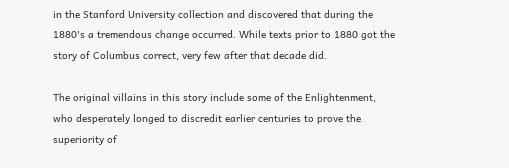in the Stanford University collection and discovered that during the 1880's a tremendous change occurred. While texts prior to 1880 got the story of Columbus correct, very few after that decade did.

The original villains in this story include some of the Enlightenment, who desperately longed to discredit earlier centuries to prove the superiority of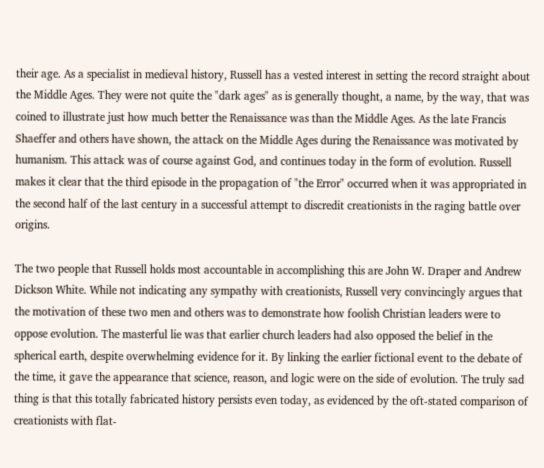their age. As a specialist in medieval history, Russell has a vested interest in setting the record straight about the Middle Ages. They were not quite the "dark ages" as is generally thought, a name, by the way, that was coined to illustrate just how much better the Renaissance was than the Middle Ages. As the late Francis Shaeffer and others have shown, the attack on the Middle Ages during the Renaissance was motivated by humanism. This attack was of course against God, and continues today in the form of evolution. Russell makes it clear that the third episode in the propagation of "the Error" occurred when it was appropriated in the second half of the last century in a successful attempt to discredit creationists in the raging battle over origins.

The two people that Russell holds most accountable in accomplishing this are John W. Draper and Andrew Dickson White. While not indicating any sympathy with creationists, Russell very convincingly argues that the motivation of these two men and others was to demonstrate how foolish Christian leaders were to oppose evolution. The masterful lie was that earlier church leaders had also opposed the belief in the spherical earth, despite overwhelming evidence for it. By linking the earlier fictional event to the debate of the time, it gave the appearance that science, reason, and logic were on the side of evolution. The truly sad thing is that this totally fabricated history persists even today, as evidenced by the oft-stated comparison of creationists with flat-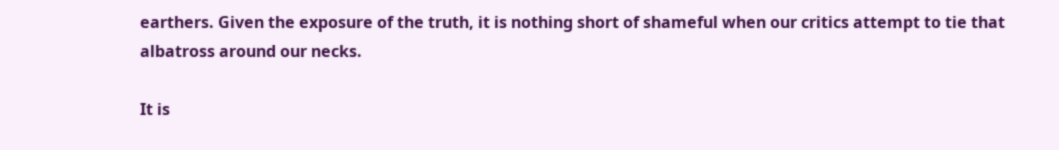earthers. Given the exposure of the truth, it is nothing short of shameful when our critics attempt to tie that albatross around our necks.

It is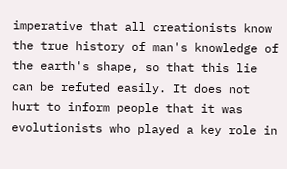imperative that all creationists know the true history of man's knowledge of the earth's shape, so that this lie can be refuted easily. It does not hurt to inform people that it was evolutionists who played a key role in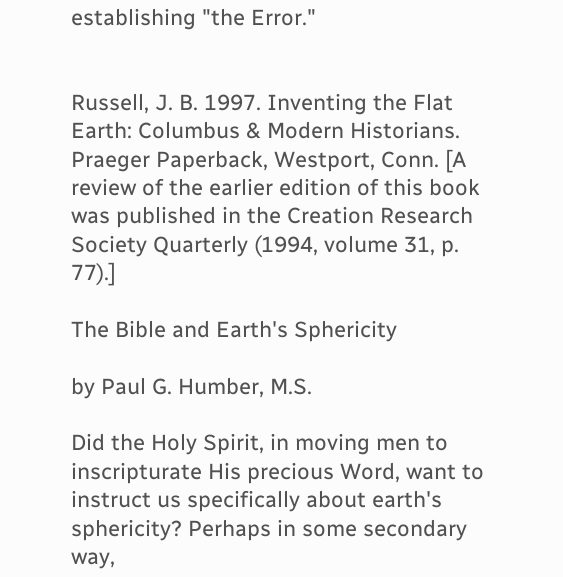establishing "the Error."


Russell, J. B. 1997. Inventing the Flat Earth: Columbus & Modern Historians. Praeger Paperback, Westport, Conn. [A review of the earlier edition of this book was published in the Creation Research Society Quarterly (1994, volume 31, p. 77).]

The Bible and Earth's Sphericity

by Paul G. Humber, M.S.

Did the Holy Spirit, in moving men to inscripturate His precious Word, want to instruct us specifically about earth's sphericity? Perhaps in some secondary way,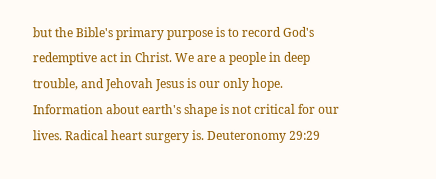but the Bible's primary purpose is to record God's redemptive act in Christ. We are a people in deep trouble, and Jehovah Jesus is our only hope. Information about earth's shape is not critical for our lives. Radical heart surgery is. Deuteronomy 29:29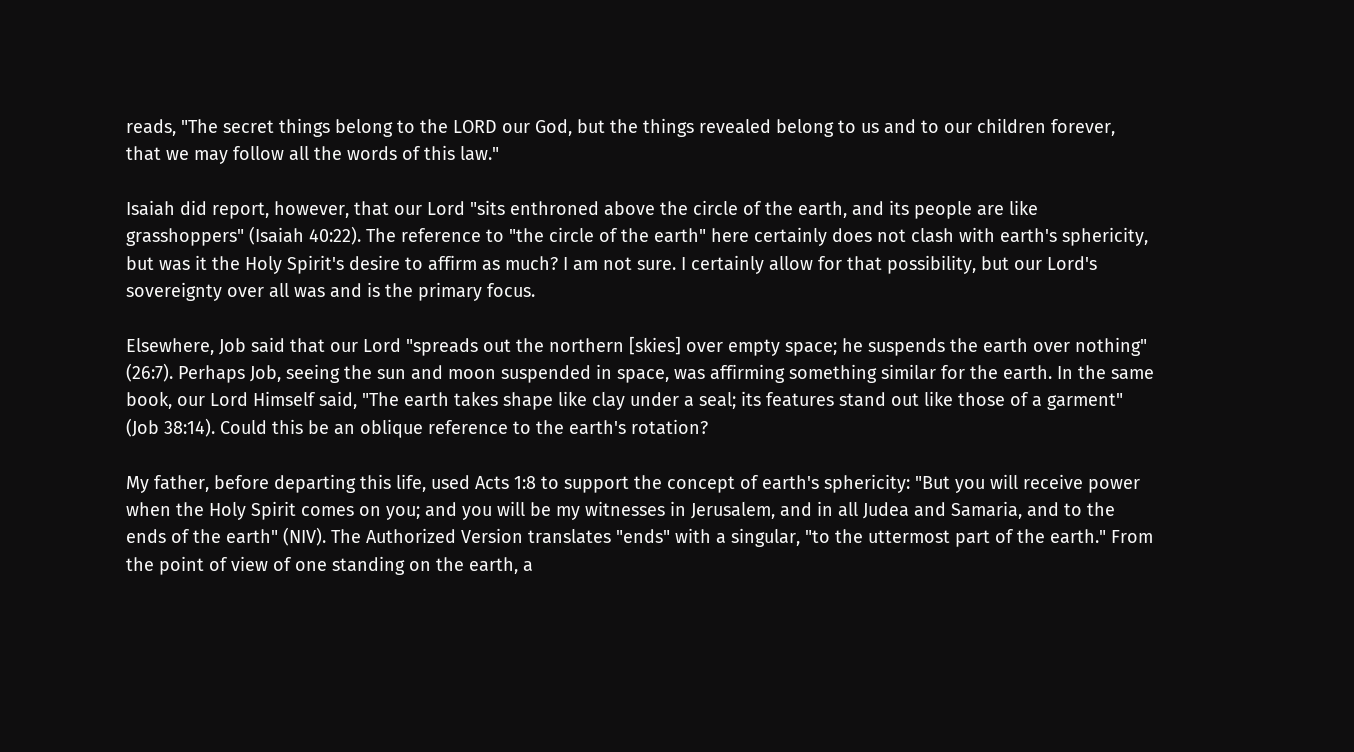reads, "The secret things belong to the LORD our God, but the things revealed belong to us and to our children forever, that we may follow all the words of this law."

Isaiah did report, however, that our Lord "sits enthroned above the circle of the earth, and its people are like grasshoppers" (Isaiah 40:22). The reference to "the circle of the earth" here certainly does not clash with earth's sphericity, but was it the Holy Spirit's desire to affirm as much? I am not sure. I certainly allow for that possibility, but our Lord's sovereignty over all was and is the primary focus.

Elsewhere, Job said that our Lord "spreads out the northern [skies] over empty space; he suspends the earth over nothing" (26:7). Perhaps Job, seeing the sun and moon suspended in space, was affirming something similar for the earth. In the same book, our Lord Himself said, "The earth takes shape like clay under a seal; its features stand out like those of a garment" (Job 38:14). Could this be an oblique reference to the earth's rotation?

My father, before departing this life, used Acts 1:8 to support the concept of earth's sphericity: "But you will receive power when the Holy Spirit comes on you; and you will be my witnesses in Jerusalem, and in all Judea and Samaria, and to the ends of the earth" (NIV). The Authorized Version translates "ends" with a singular, "to the uttermost part of the earth." From the point of view of one standing on the earth, a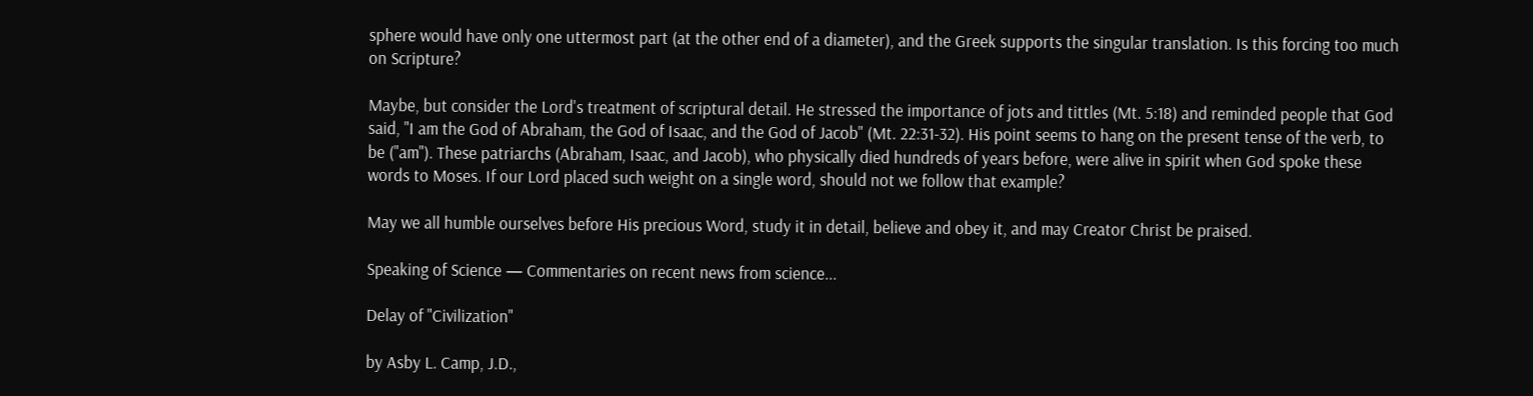sphere would have only one uttermost part (at the other end of a diameter), and the Greek supports the singular translation. Is this forcing too much on Scripture?

Maybe, but consider the Lord's treatment of scriptural detail. He stressed the importance of jots and tittles (Mt. 5:18) and reminded people that God said, "I am the God of Abraham, the God of Isaac, and the God of Jacob" (Mt. 22:31-32). His point seems to hang on the present tense of the verb, to be ("am"). These patriarchs (Abraham, Isaac, and Jacob), who physically died hundreds of years before, were alive in spirit when God spoke these words to Moses. If our Lord placed such weight on a single word, should not we follow that example?

May we all humble ourselves before His precious Word, study it in detail, believe and obey it, and may Creator Christ be praised.

Speaking of Science — Commentaries on recent news from science...

Delay of "Civilization"

by Asby L. Camp, J.D.,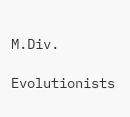M.Div.

Evolutionists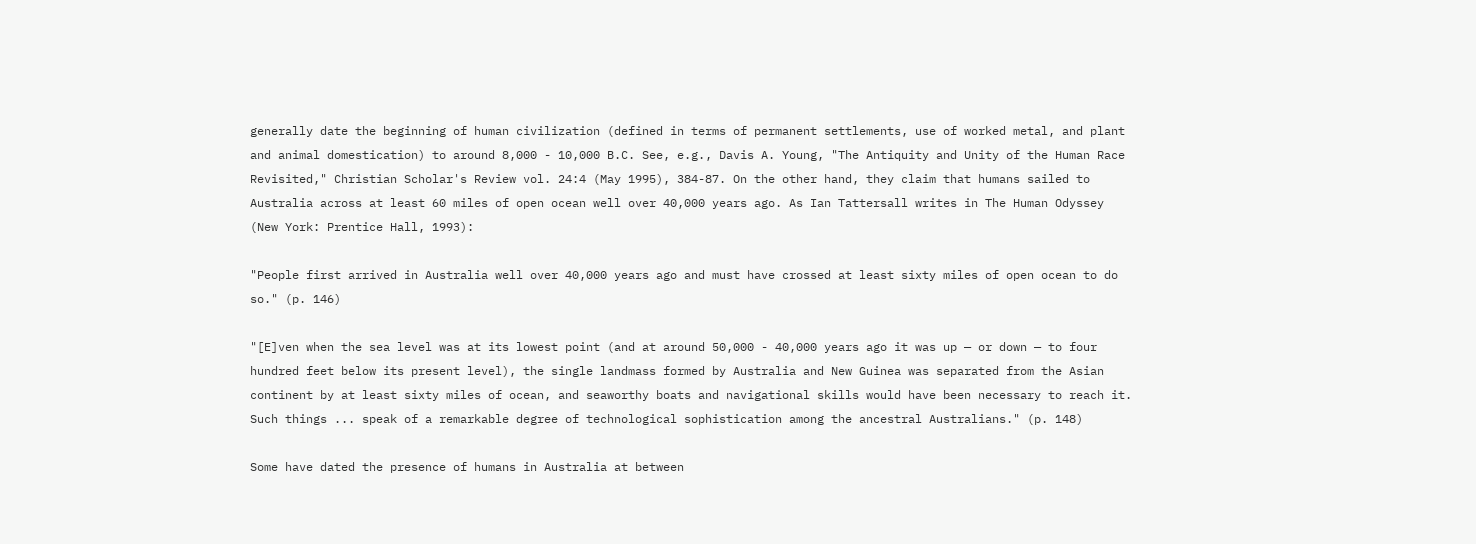generally date the beginning of human civilization (defined in terms of permanent settlements, use of worked metal, and plant and animal domestication) to around 8,000 - 10,000 B.C. See, e.g., Davis A. Young, "The Antiquity and Unity of the Human Race Revisited," Christian Scholar's Review vol. 24:4 (May 1995), 384-87. On the other hand, they claim that humans sailed to Australia across at least 60 miles of open ocean well over 40,000 years ago. As Ian Tattersall writes in The Human Odyssey (New York: Prentice Hall, 1993):

"People first arrived in Australia well over 40,000 years ago and must have crossed at least sixty miles of open ocean to do so." (p. 146)

"[E]ven when the sea level was at its lowest point (and at around 50,000 - 40,000 years ago it was up — or down — to four hundred feet below its present level), the single landmass formed by Australia and New Guinea was separated from the Asian continent by at least sixty miles of ocean, and seaworthy boats and navigational skills would have been necessary to reach it. Such things ... speak of a remarkable degree of technological sophistication among the ancestral Australians." (p. 148)

Some have dated the presence of humans in Australia at between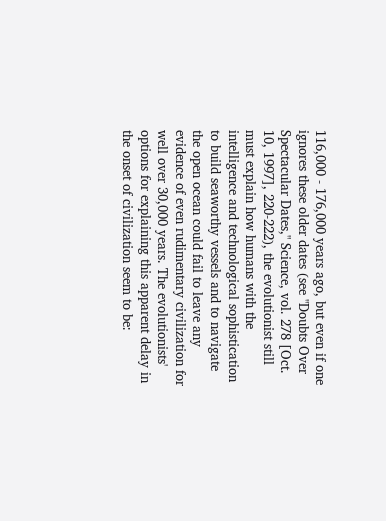116,000 - 176,000 years ago, but even if one ignores these older dates (see "Doubts Over Spectacular Dates," Science, vol. 278 [Oct. 10, 1997], 220-222), the evolutionist still must explain how humans with the intelligence and technological sophistication to build seaworthy vessels and to navigate the open ocean could fail to leave any evidence of even rudimentary civilization for well over 30,000 years. The evolutionists' options for explaining this apparent delay in the onset of civilization seem to be: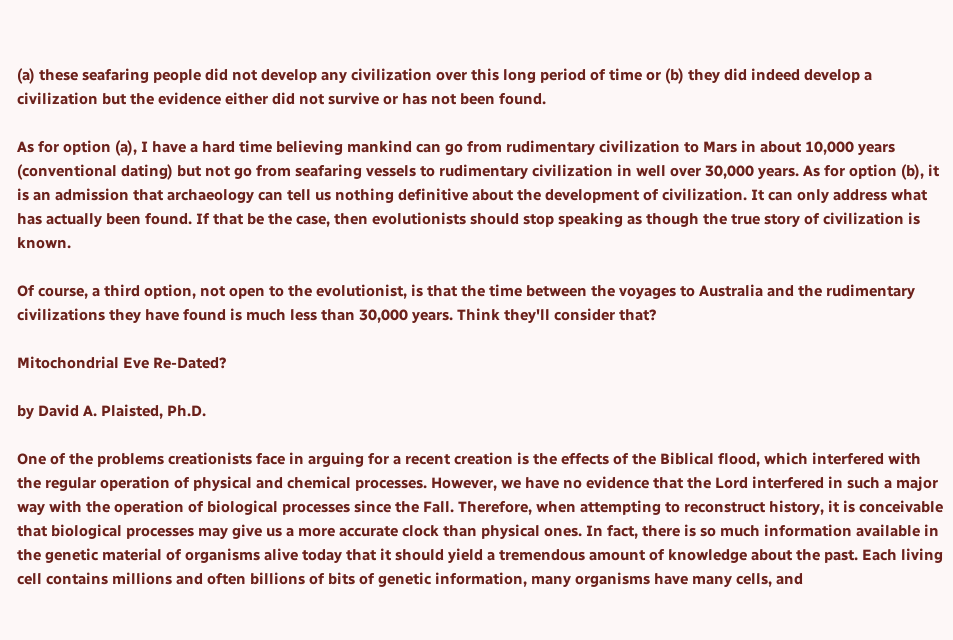(a) these seafaring people did not develop any civilization over this long period of time or (b) they did indeed develop a civilization but the evidence either did not survive or has not been found.

As for option (a), I have a hard time believing mankind can go from rudimentary civilization to Mars in about 10,000 years (conventional dating) but not go from seafaring vessels to rudimentary civilization in well over 30,000 years. As for option (b), it is an admission that archaeology can tell us nothing definitive about the development of civilization. It can only address what has actually been found. If that be the case, then evolutionists should stop speaking as though the true story of civilization is known.

Of course, a third option, not open to the evolutionist, is that the time between the voyages to Australia and the rudimentary civilizations they have found is much less than 30,000 years. Think they'll consider that?

Mitochondrial Eve Re-Dated?

by David A. Plaisted, Ph.D.

One of the problems creationists face in arguing for a recent creation is the effects of the Biblical flood, which interfered with the regular operation of physical and chemical processes. However, we have no evidence that the Lord interfered in such a major way with the operation of biological processes since the Fall. Therefore, when attempting to reconstruct history, it is conceivable that biological processes may give us a more accurate clock than physical ones. In fact, there is so much information available in the genetic material of organisms alive today that it should yield a tremendous amount of knowledge about the past. Each living cell contains millions and often billions of bits of genetic information, many organisms have many cells, and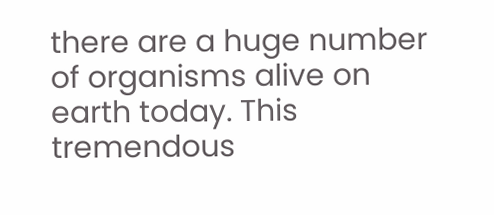there are a huge number of organisms alive on earth today. This tremendous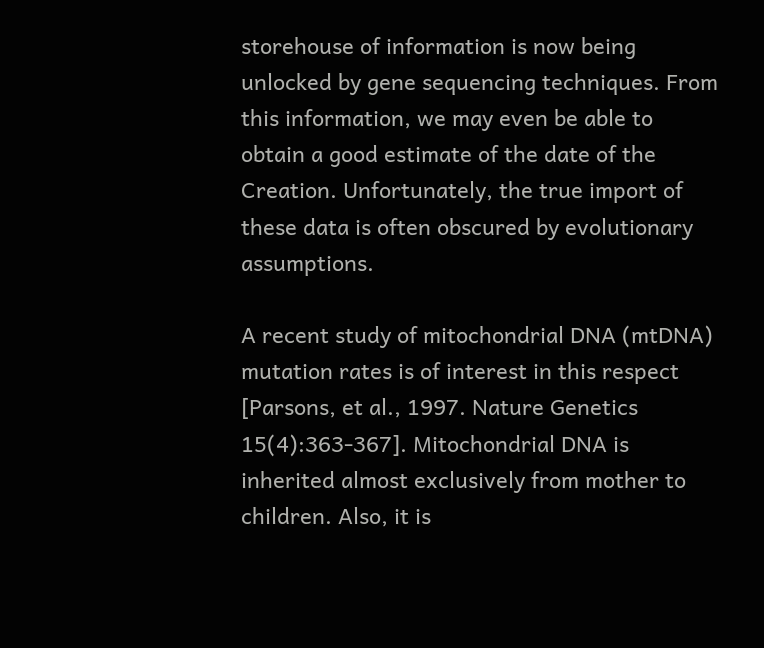storehouse of information is now being unlocked by gene sequencing techniques. From this information, we may even be able to obtain a good estimate of the date of the Creation. Unfortunately, the true import of these data is often obscured by evolutionary assumptions.

A recent study of mitochondrial DNA (mtDNA) mutation rates is of interest in this respect [Parsons, et al., 1997. Nature Genetics 15(4):363-367]. Mitochondrial DNA is inherited almost exclusively from mother to children. Also, it is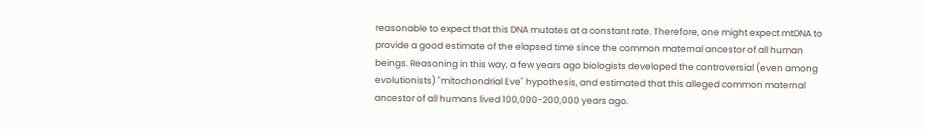reasonable to expect that this DNA mutates at a constant rate. Therefore, one might expect mtDNA to provide a good estimate of the elapsed time since the common maternal ancestor of all human beings. Reasoning in this way, a few years ago biologists developed the controversial (even among evolutionists) "mitochondrial Eve" hypothesis, and estimated that this alleged common maternal ancestor of all humans lived 100,000-200,000 years ago.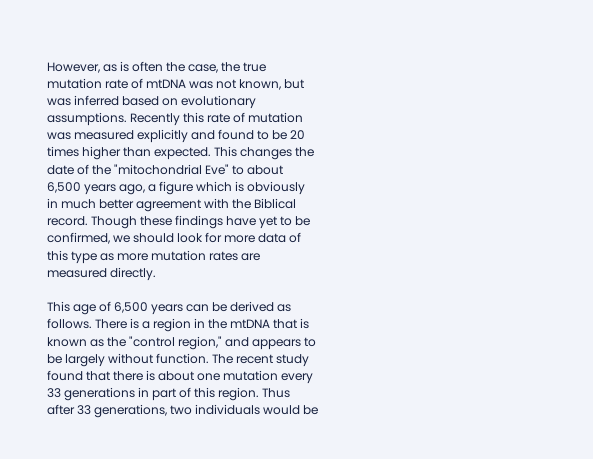However, as is often the case, the true mutation rate of mtDNA was not known, but was inferred based on evolutionary assumptions. Recently this rate of mutation was measured explicitly and found to be 20 times higher than expected. This changes the date of the "mitochondrial Eve" to about 6,500 years ago, a figure which is obviously in much better agreement with the Biblical record. Though these findings have yet to be confirmed, we should look for more data of this type as more mutation rates are measured directly.

This age of 6,500 years can be derived as follows. There is a region in the mtDNA that is known as the "control region," and appears to be largely without function. The recent study found that there is about one mutation every 33 generations in part of this region. Thus after 33 generations, two individuals would be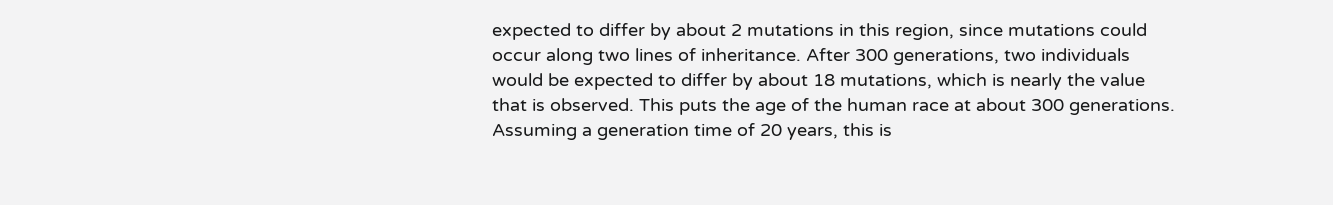expected to differ by about 2 mutations in this region, since mutations could occur along two lines of inheritance. After 300 generations, two individuals would be expected to differ by about 18 mutations, which is nearly the value that is observed. This puts the age of the human race at about 300 generations. Assuming a generation time of 20 years, this is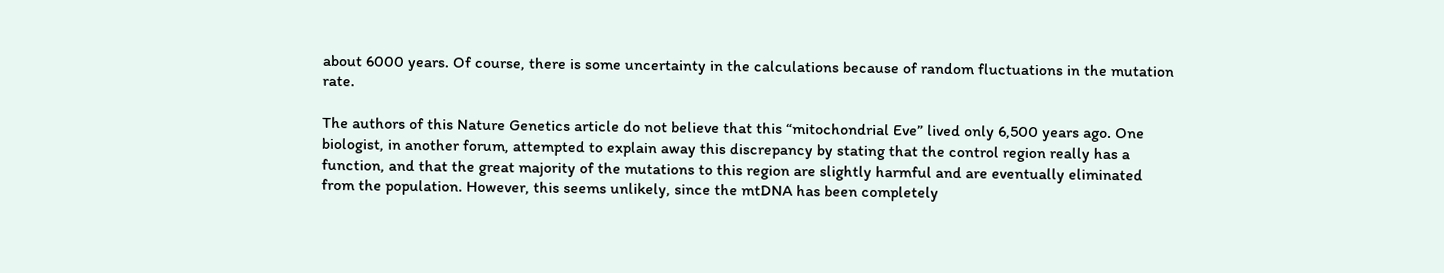about 6000 years. Of course, there is some uncertainty in the calculations because of random fluctuations in the mutation rate.

The authors of this Nature Genetics article do not believe that this “mitochondrial Eve” lived only 6,500 years ago. One biologist, in another forum, attempted to explain away this discrepancy by stating that the control region really has a function, and that the great majority of the mutations to this region are slightly harmful and are eventually eliminated from the population. However, this seems unlikely, since the mtDNA has been completely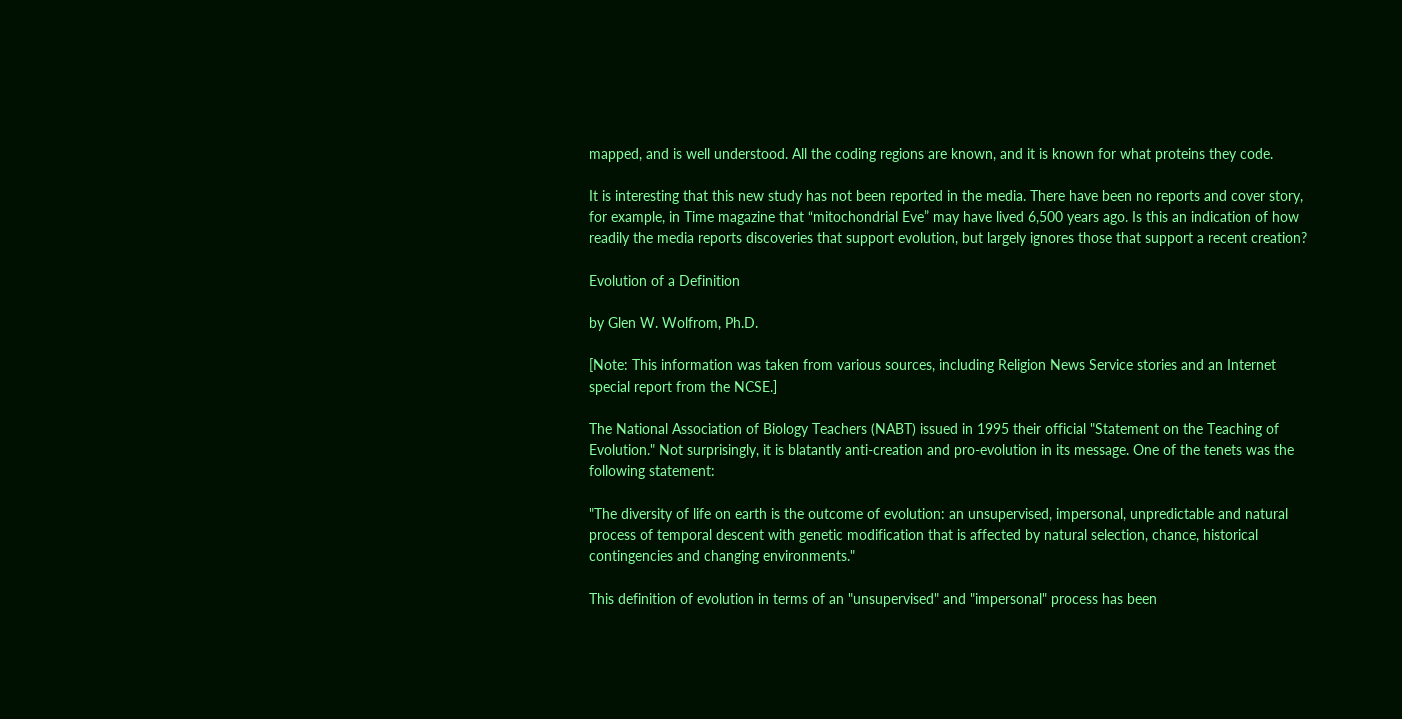mapped, and is well understood. All the coding regions are known, and it is known for what proteins they code.

It is interesting that this new study has not been reported in the media. There have been no reports and cover story, for example, in Time magazine that “mitochondrial Eve” may have lived 6,500 years ago. Is this an indication of how readily the media reports discoveries that support evolution, but largely ignores those that support a recent creation?

Evolution of a Definition

by Glen W. Wolfrom, Ph.D.

[Note: This information was taken from various sources, including Religion News Service stories and an Internet special report from the NCSE.]

The National Association of Biology Teachers (NABT) issued in 1995 their official "Statement on the Teaching of Evolution." Not surprisingly, it is blatantly anti-creation and pro-evolution in its message. One of the tenets was the following statement:

"The diversity of life on earth is the outcome of evolution: an unsupervised, impersonal, unpredictable and natural process of temporal descent with genetic modification that is affected by natural selection, chance, historical contingencies and changing environments."

This definition of evolution in terms of an "unsupervised" and "impersonal" process has been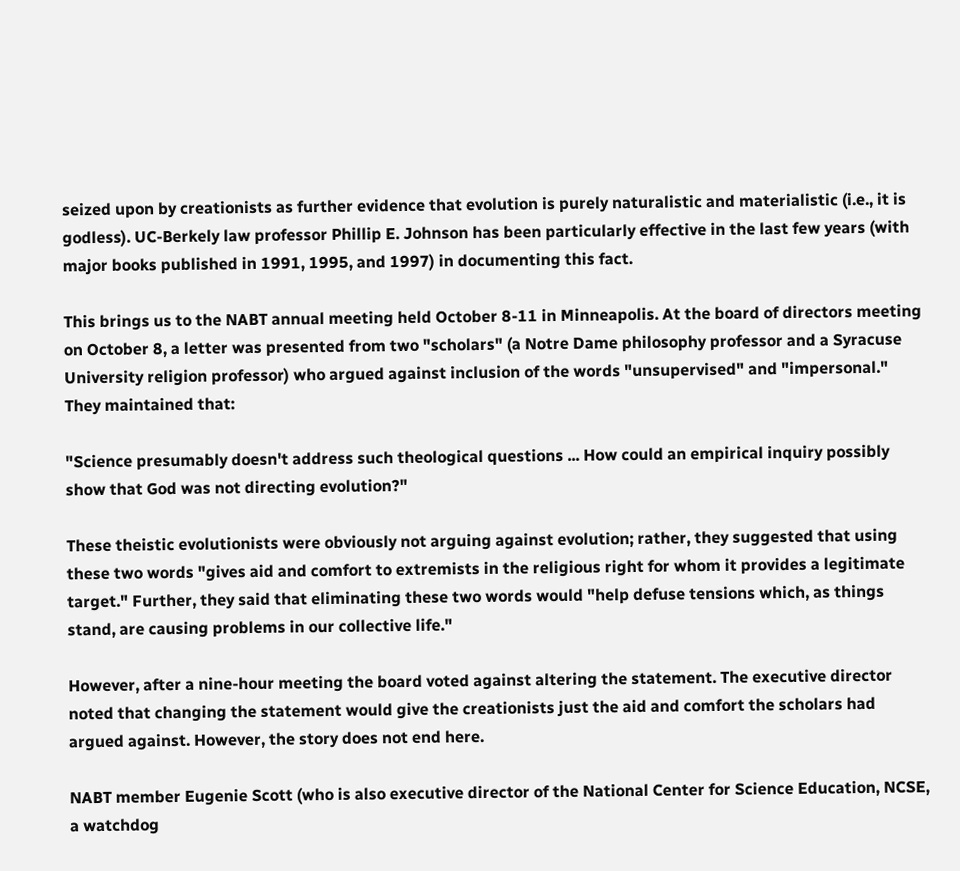seized upon by creationists as further evidence that evolution is purely naturalistic and materialistic (i.e., it is godless). UC-Berkely law professor Phillip E. Johnson has been particularly effective in the last few years (with major books published in 1991, 1995, and 1997) in documenting this fact.

This brings us to the NABT annual meeting held October 8-11 in Minneapolis. At the board of directors meeting on October 8, a letter was presented from two "scholars" (a Notre Dame philosophy professor and a Syracuse University religion professor) who argued against inclusion of the words "unsupervised" and "impersonal." They maintained that:

"Science presumably doesn't address such theological questions ... How could an empirical inquiry possibly show that God was not directing evolution?"

These theistic evolutionists were obviously not arguing against evolution; rather, they suggested that using these two words "gives aid and comfort to extremists in the religious right for whom it provides a legitimate target." Further, they said that eliminating these two words would "help defuse tensions which, as things stand, are causing problems in our collective life."

However, after a nine-hour meeting the board voted against altering the statement. The executive director noted that changing the statement would give the creationists just the aid and comfort the scholars had argued against. However, the story does not end here.

NABT member Eugenie Scott (who is also executive director of the National Center for Science Education, NCSE, a watchdog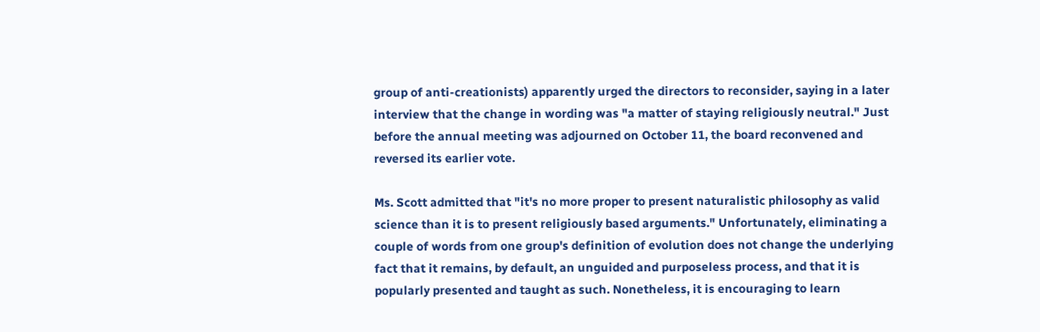group of anti-creationists) apparently urged the directors to reconsider, saying in a later interview that the change in wording was "a matter of staying religiously neutral." Just before the annual meeting was adjourned on October 11, the board reconvened and reversed its earlier vote.

Ms. Scott admitted that "it's no more proper to present naturalistic philosophy as valid science than it is to present religiously based arguments." Unfortunately, eliminating a couple of words from one group's definition of evolution does not change the underlying fact that it remains, by default, an unguided and purposeless process, and that it is popularly presented and taught as such. Nonetheless, it is encouraging to learn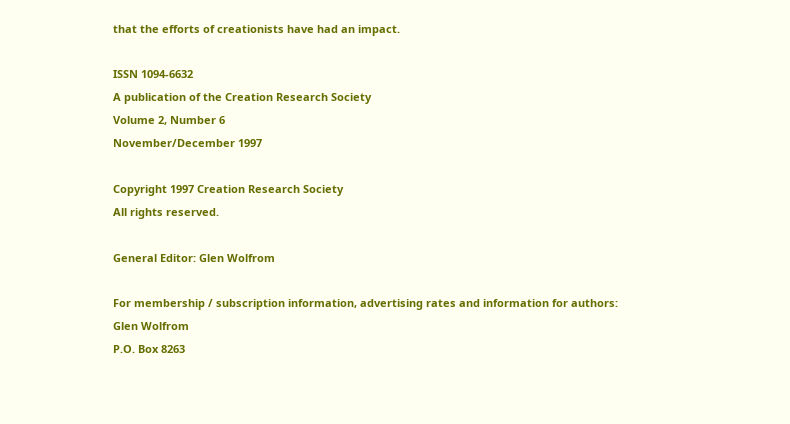that the efforts of creationists have had an impact.

ISSN 1094-6632
A publication of the Creation Research Society
Volume 2, Number 6
November/December 1997

Copyright 1997 Creation Research Society
All rights reserved.

General Editor: Glen Wolfrom

For membership / subscription information, advertising rates and information for authors:
Glen Wolfrom
P.O. Box 8263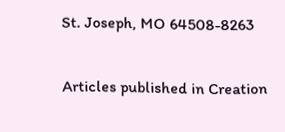St. Joseph, MO 64508-8263

Articles published in Creation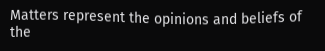Matters represent the opinions and beliefs of the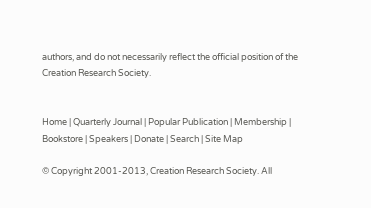authors, and do not necessarily reflect the official position of the Creation Research Society.


Home | Quarterly Journal | Popular Publication | Membership | Bookstore | Speakers | Donate | Search | Site Map

© Copyright 2001-2013, Creation Research Society. All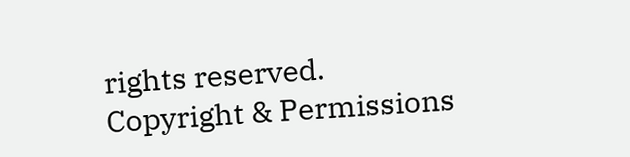rights reserved.
Copyright & Permissions